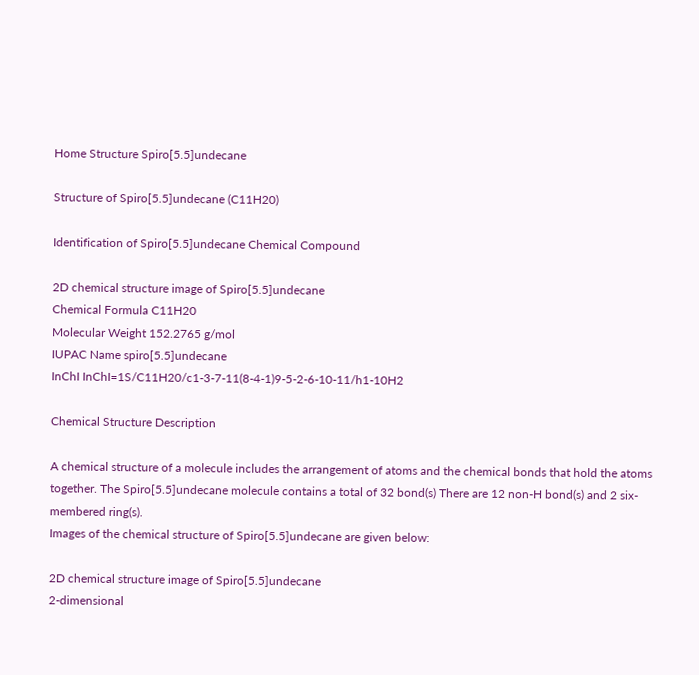Home Structure Spiro[5.5]undecane

Structure of Spiro[5.5]undecane (C11H20)

Identification of Spiro[5.5]undecane Chemical Compound

2D chemical structure image of Spiro[5.5]undecane
Chemical Formula C11H20
Molecular Weight 152.2765 g/mol
IUPAC Name spiro[5.5]undecane
InChI InChI=1S/C11H20/c1-3-7-11(8-4-1)9-5-2-6-10-11/h1-10H2

Chemical Structure Description

A chemical structure of a molecule includes the arrangement of atoms and the chemical bonds that hold the atoms together. The Spiro[5.5]undecane molecule contains a total of 32 bond(s) There are 12 non-H bond(s) and 2 six-membered ring(s).
Images of the chemical structure of Spiro[5.5]undecane are given below:

2D chemical structure image of Spiro[5.5]undecane
2-dimensional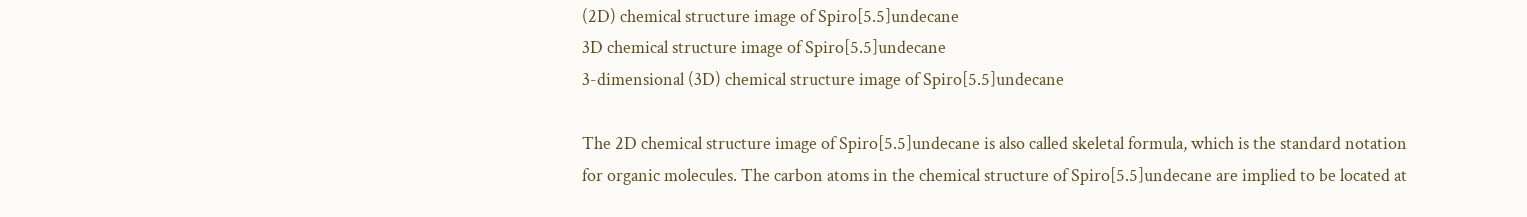(2D) chemical structure image of Spiro[5.5]undecane
3D chemical structure image of Spiro[5.5]undecane
3-dimensional (3D) chemical structure image of Spiro[5.5]undecane

The 2D chemical structure image of Spiro[5.5]undecane is also called skeletal formula, which is the standard notation for organic molecules. The carbon atoms in the chemical structure of Spiro[5.5]undecane are implied to be located at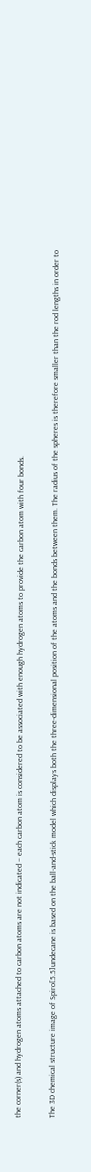the corner(s) and hydrogen atoms attached to carbon atoms are not indicated – each carbon atom is considered to be associated with enough hydrogen atoms to provide the carbon atom with four bonds.

The 3D chemical structure image of Spiro[5.5]undecane is based on the ball-and-stick model which displays both the three-dimensional position of the atoms and the bonds between them. The radius of the spheres is therefore smaller than the rod lengths in order to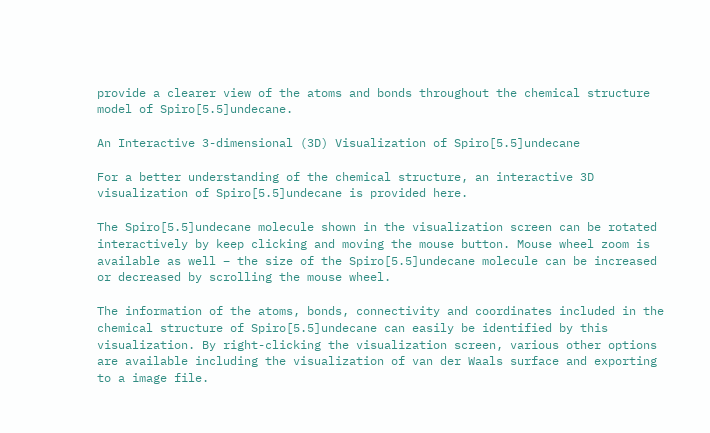provide a clearer view of the atoms and bonds throughout the chemical structure model of Spiro[5.5]undecane.

An Interactive 3-dimensional (3D) Visualization of Spiro[5.5]undecane

For a better understanding of the chemical structure, an interactive 3D visualization of Spiro[5.5]undecane is provided here.

The Spiro[5.5]undecane molecule shown in the visualization screen can be rotated interactively by keep clicking and moving the mouse button. Mouse wheel zoom is available as well – the size of the Spiro[5.5]undecane molecule can be increased or decreased by scrolling the mouse wheel.

The information of the atoms, bonds, connectivity and coordinates included in the chemical structure of Spiro[5.5]undecane can easily be identified by this visualization. By right-clicking the visualization screen, various other options are available including the visualization of van der Waals surface and exporting to a image file.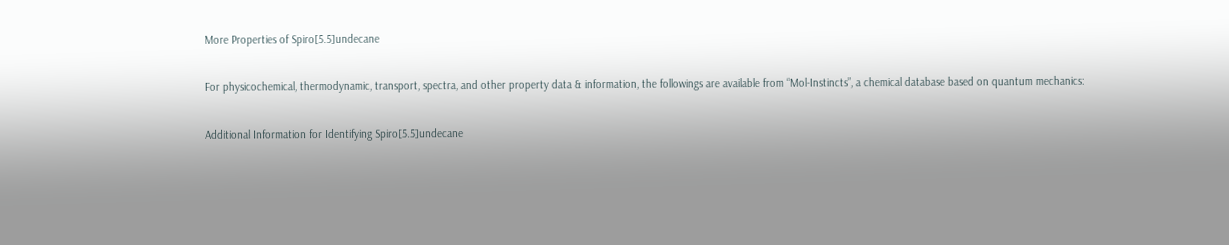More Properties of Spiro[5.5]undecane

For physicochemical, thermodynamic, transport, spectra, and other property data & information, the followings are available from “Mol-Instincts”, a chemical database based on quantum mechanics:

Additional Information for Identifying Spiro[5.5]undecane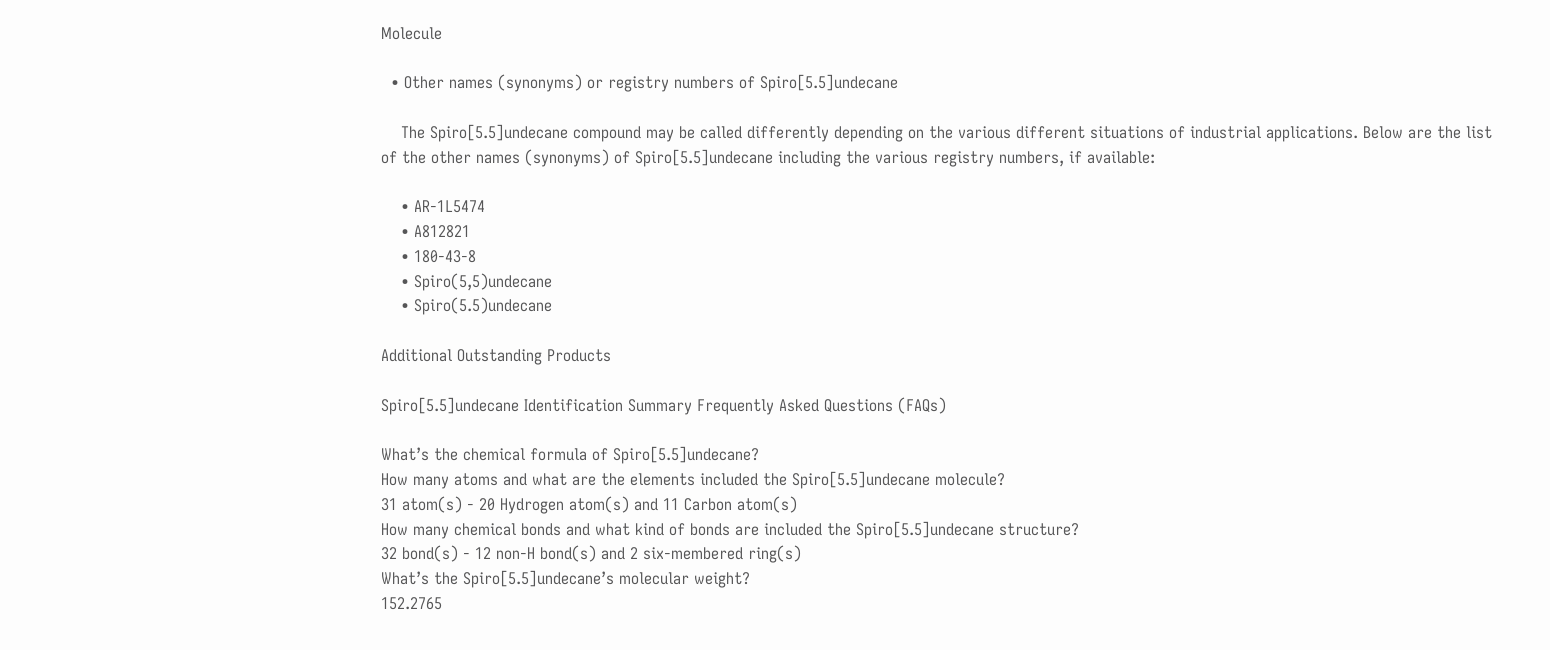Molecule

  • Other names (synonyms) or registry numbers of Spiro[5.5]undecane

    The Spiro[5.5]undecane compound may be called differently depending on the various different situations of industrial applications. Below are the list of the other names (synonyms) of Spiro[5.5]undecane including the various registry numbers, if available:

    • AR-1L5474
    • A812821
    • 180-43-8
    • Spiro(5,5)undecane
    • Spiro(5.5)undecane

Additional Outstanding Products

Spiro[5.5]undecane Identification Summary Frequently Asked Questions (FAQs)

What’s the chemical formula of Spiro[5.5]undecane?
How many atoms and what are the elements included the Spiro[5.5]undecane molecule?
31 atom(s) - 20 Hydrogen atom(s) and 11 Carbon atom(s)
How many chemical bonds and what kind of bonds are included the Spiro[5.5]undecane structure?
32 bond(s) - 12 non-H bond(s) and 2 six-membered ring(s)
What’s the Spiro[5.5]undecane’s molecular weight?
152.2765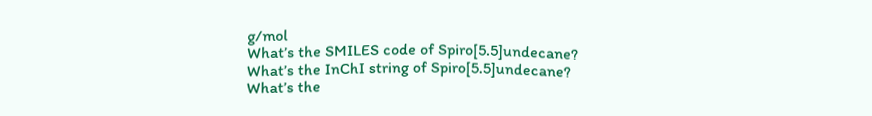g/mol
What’s the SMILES code of Spiro[5.5]undecane?
What’s the InChI string of Spiro[5.5]undecane?
What’s the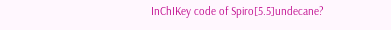InChIKey code of Spiro[5.5]undecane?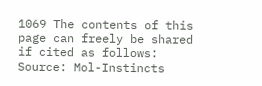1069 The contents of this page can freely be shared if cited as follows:
Source: Mol-Instincts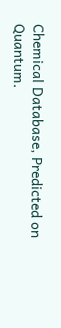Chemical Database, Predicted on Quantum.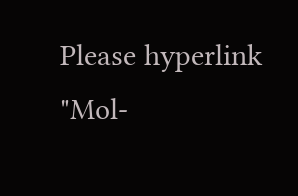Please hyperlink "Mol-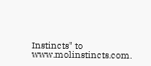Instincts" to www.molinstincts.com.